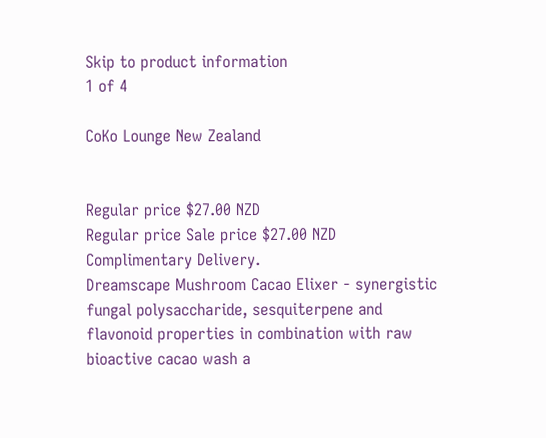Skip to product information
1 of 4

CoKo Lounge New Zealand


Regular price $27.00 NZD
Regular price Sale price $27.00 NZD
Complimentary Delivery.
Dreamscape Mushroom Cacao Elixer - synergistic fungal polysaccharide, sesquiterpene and flavonoid properties in combination with raw bioactive cacao wash a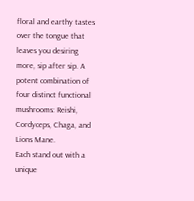floral and earthy tastes over the tongue that leaves you desiring more, sip after sip. A potent combination of
four distinct functional mushrooms: Reishi, Cordyceps, Chaga, and Lions Mane.
Each stand out with a unique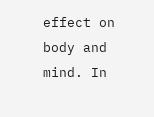effect on body and mind. In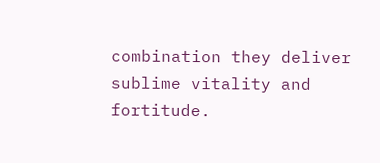combination they deliver
sublime vitality and fortitude.